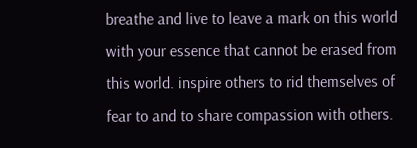breathe and live to leave a mark on this world with your essence that cannot be erased from this world. inspire others to rid themselves of fear to and to share compassion with others.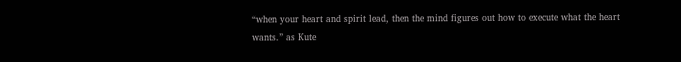“when your heart and spirit lead, then the mind figures out how to execute what the heart wants.” as Kute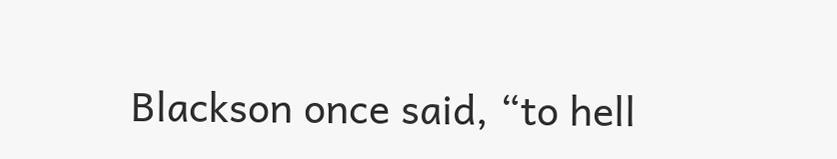Blackson once said, “to hell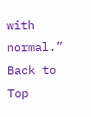with normal.”
Back to Top